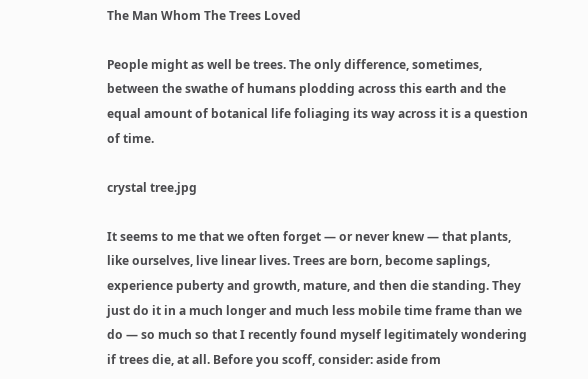The Man Whom The Trees Loved

People might as well be trees. The only difference, sometimes, between the swathe of humans plodding across this earth and the equal amount of botanical life foliaging its way across it is a question of time.

crystal tree.jpg

It seems to me that we often forget — or never knew — that plants, like ourselves, live linear lives. Trees are born, become saplings, experience puberty and growth, mature, and then die standing. They just do it in a much longer and much less mobile time frame than we do — so much so that I recently found myself legitimately wondering if trees die, at all. Before you scoff, consider: aside from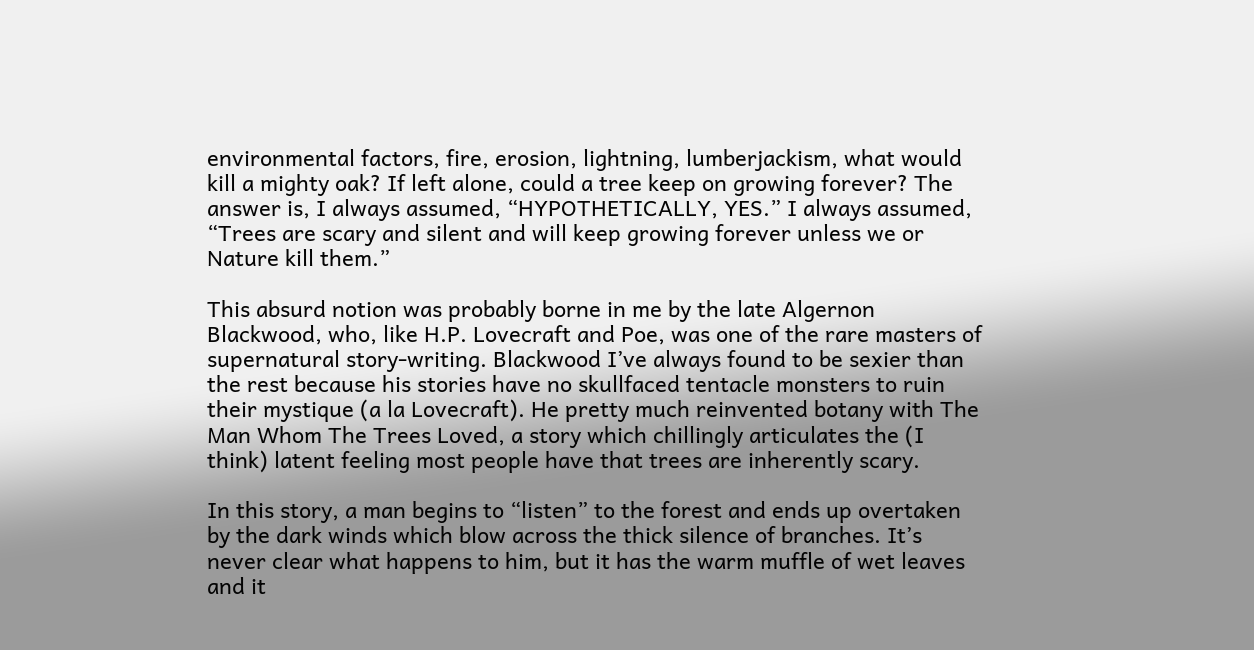environmental factors, fire, erosion, lightning, lumberjackism, what would kill a mighty oak? If left alone, could a tree keep on growing forever? The answer is, I always assumed, “HYPOTHETICALLY, YES.” I always assumed, “Trees are scary and silent and will keep growing forever unless we or Nature kill them.”

This absurd notion was probably borne in me by the late Algernon Blackwood, who, like H.P. Lovecraft and Poe, was one of the rare masters of supernatural story-writing. Blackwood I’ve always found to be sexier than the rest because his stories have no skullfaced tentacle monsters to ruin their mystique (a la Lovecraft). He pretty much reinvented botany with The Man Whom The Trees Loved, a story which chillingly articulates the (I think) latent feeling most people have that trees are inherently scary.

In this story, a man begins to “listen” to the forest and ends up overtaken by the dark winds which blow across the thick silence of branches. It’s never clear what happens to him, but it has the warm muffle of wet leaves and it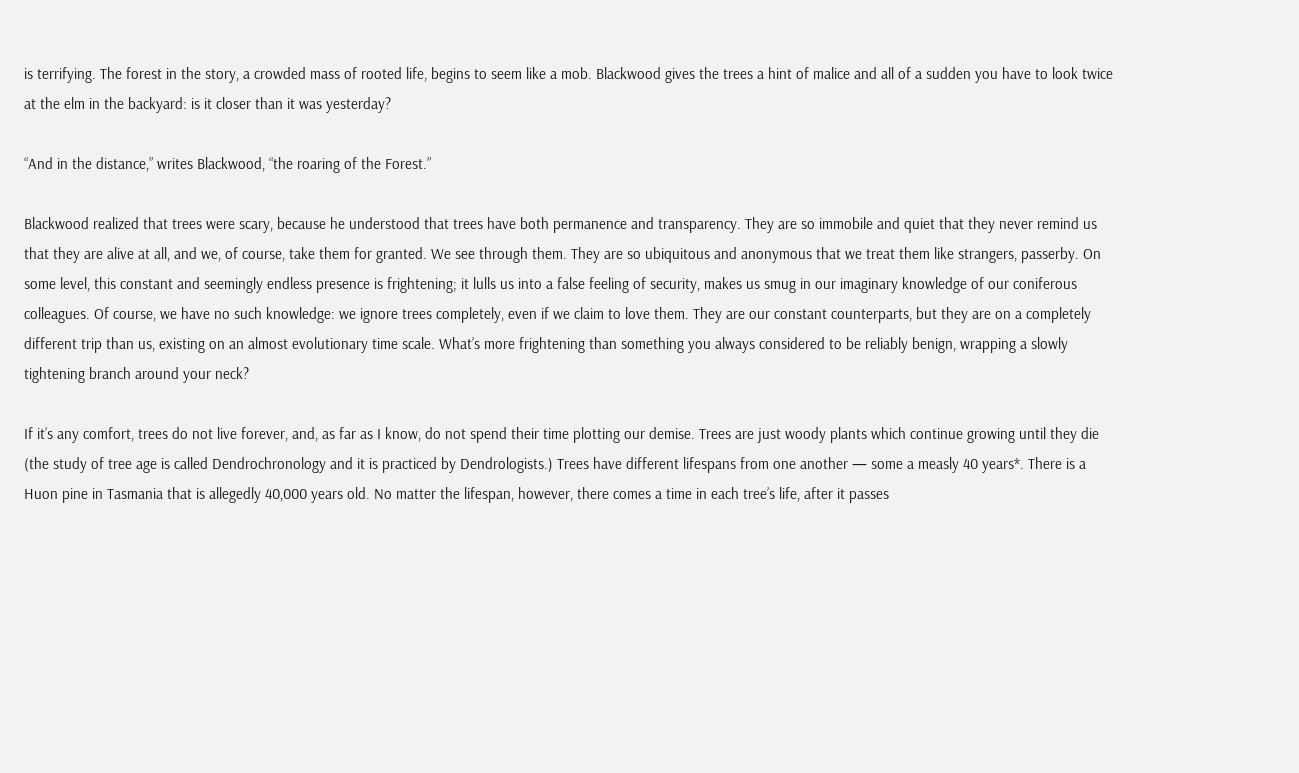is terrifying. The forest in the story, a crowded mass of rooted life, begins to seem like a mob. Blackwood gives the trees a hint of malice and all of a sudden you have to look twice at the elm in the backyard: is it closer than it was yesterday?

“And in the distance,” writes Blackwood, “the roaring of the Forest.”

Blackwood realized that trees were scary, because he understood that trees have both permanence and transparency. They are so immobile and quiet that they never remind us that they are alive at all, and we, of course, take them for granted. We see through them. They are so ubiquitous and anonymous that we treat them like strangers, passerby. On some level, this constant and seemingly endless presence is frightening; it lulls us into a false feeling of security, makes us smug in our imaginary knowledge of our coniferous colleagues. Of course, we have no such knowledge: we ignore trees completely, even if we claim to love them. They are our constant counterparts, but they are on a completely different trip than us, existing on an almost evolutionary time scale. What’s more frightening than something you always considered to be reliably benign, wrapping a slowly tightening branch around your neck?

If it’s any comfort, trees do not live forever, and, as far as I know, do not spend their time plotting our demise. Trees are just woody plants which continue growing until they die (the study of tree age is called Dendrochronology and it is practiced by Dendrologists.) Trees have different lifespans from one another — some a measly 40 years*. There is a Huon pine in Tasmania that is allegedly 40,000 years old. No matter the lifespan, however, there comes a time in each tree’s life, after it passes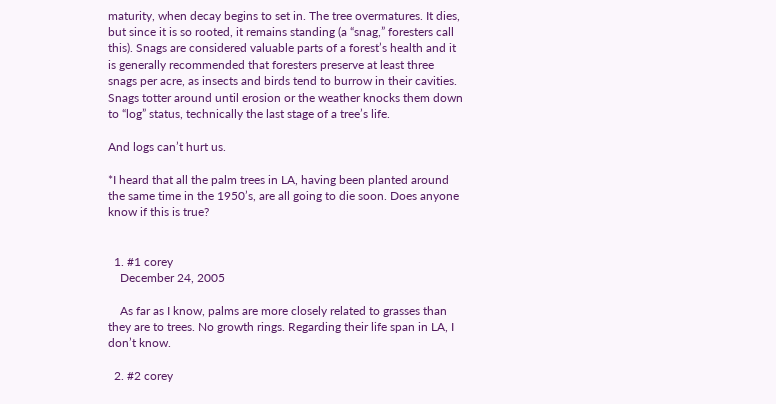maturity, when decay begins to set in. The tree overmatures. It dies, but since it is so rooted, it remains standing (a “snag,” foresters call this). Snags are considered valuable parts of a forest’s health and it is generally recommended that foresters preserve at least three snags per acre, as insects and birds tend to burrow in their cavities. Snags totter around until erosion or the weather knocks them down to “log” status, technically the last stage of a tree’s life.

And logs can’t hurt us.

*I heard that all the palm trees in LA, having been planted around the same time in the 1950’s, are all going to die soon. Does anyone know if this is true?


  1. #1 corey
    December 24, 2005

    As far as I know, palms are more closely related to grasses than they are to trees. No growth rings. Regarding their life span in LA, I don’t know.

  2. #2 corey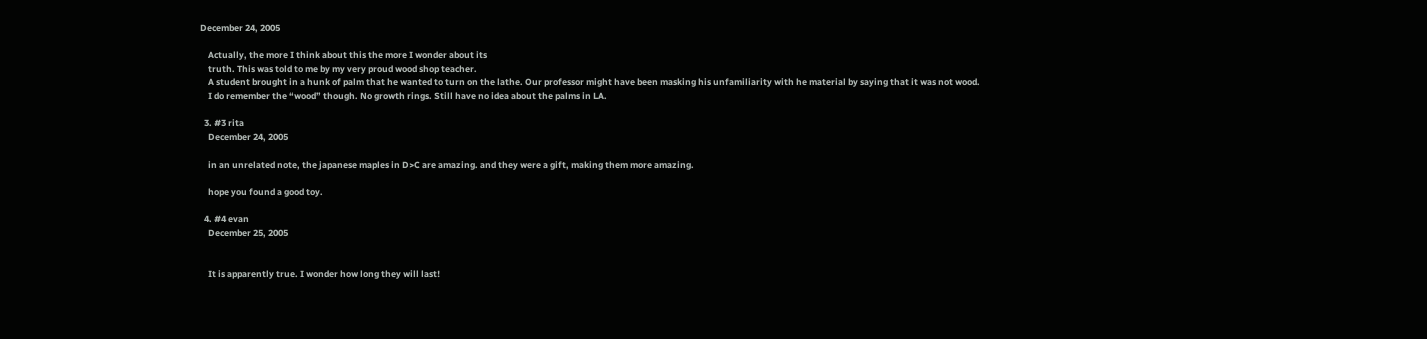December 24, 2005

    Actually, the more I think about this the more I wonder about its
    truth. This was told to me by my very proud wood shop teacher.
    A student brought in a hunk of palm that he wanted to turn on the lathe. Our professor might have been masking his unfamiliarity with he material by saying that it was not wood.
    I do remember the “wood” though. No growth rings. Still have no idea about the palms in LA.

  3. #3 rita
    December 24, 2005

    in an unrelated note, the japanese maples in D>C are amazing. and they were a gift, making them more amazing.

    hope you found a good toy.

  4. #4 evan
    December 25, 2005


    It is apparently true. I wonder how long they will last!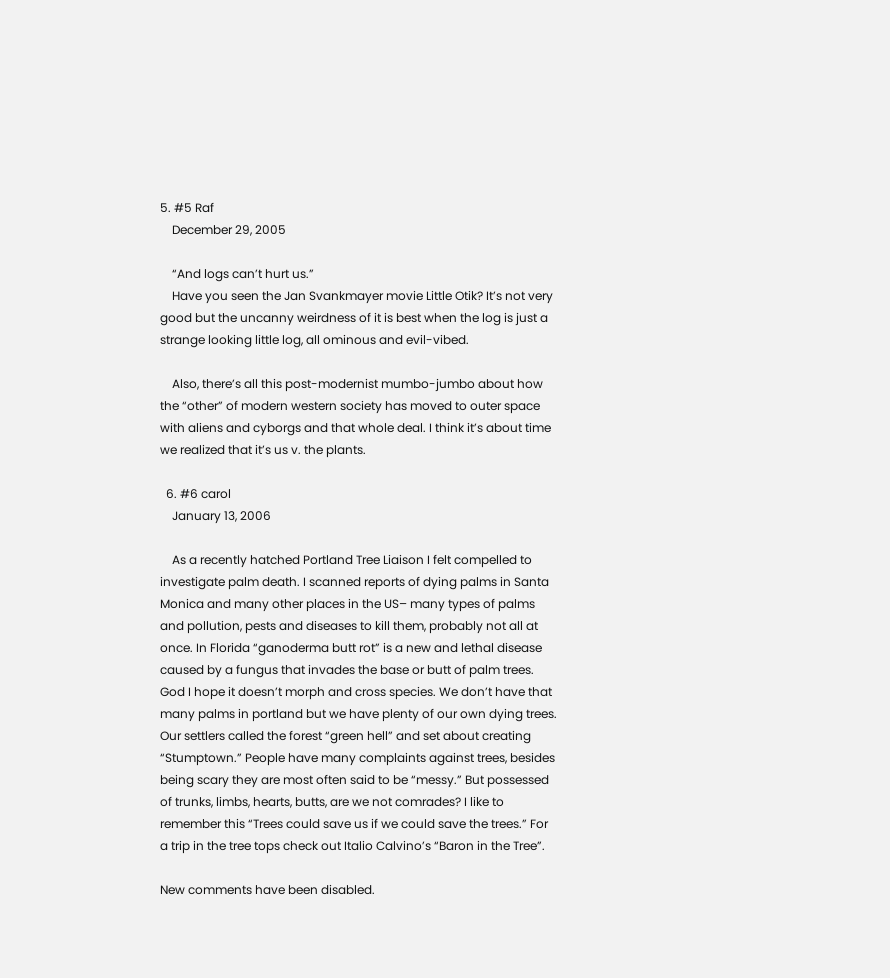5. #5 Raf
    December 29, 2005

    “And logs can’t hurt us.”
    Have you seen the Jan Svankmayer movie Little Otik? It’s not very good but the uncanny weirdness of it is best when the log is just a strange looking little log, all ominous and evil-vibed.

    Also, there’s all this post-modernist mumbo-jumbo about how the “other” of modern western society has moved to outer space with aliens and cyborgs and that whole deal. I think it’s about time we realized that it’s us v. the plants.

  6. #6 carol
    January 13, 2006

    As a recently hatched Portland Tree Liaison I felt compelled to investigate palm death. I scanned reports of dying palms in Santa Monica and many other places in the US– many types of palms and pollution, pests and diseases to kill them, probably not all at once. In Florida “ganoderma butt rot” is a new and lethal disease caused by a fungus that invades the base or butt of palm trees. God I hope it doesn’t morph and cross species. We don’t have that many palms in portland but we have plenty of our own dying trees. Our settlers called the forest “green hell” and set about creating “Stumptown.” People have many complaints against trees, besides being scary they are most often said to be “messy.” But possessed of trunks, limbs, hearts, butts, are we not comrades? I like to remember this “Trees could save us if we could save the trees.” For a trip in the tree tops check out Italio Calvino’s “Baron in the Tree”.

New comments have been disabled.